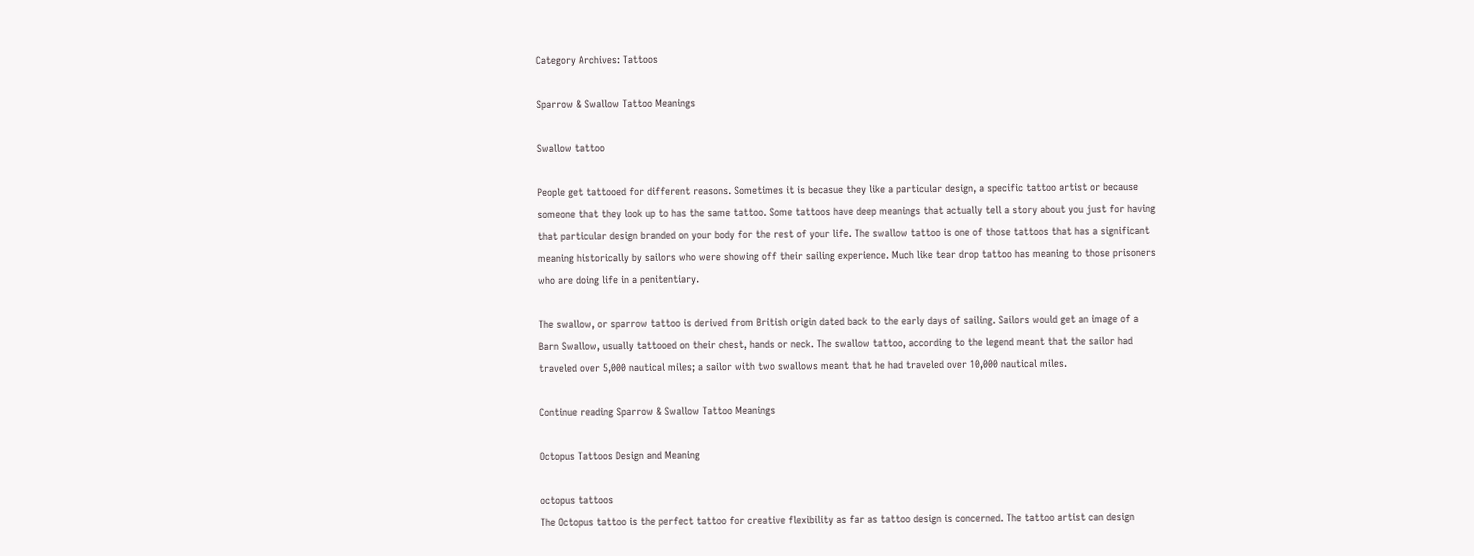Category Archives: Tattoos

Sparrow & Swallow Tattoo Meanings

Swallow tattoo

People get tattooed for different reasons. Sometimes it is becasue they like a particular design, a specific tattoo artist or because someone that they look up to has the same tattoo. Some tattoos have deep meanings that actually tell a story about you just for having that particular design branded on your body for the rest of your life. The swallow tattoo is one of those tattoos that has a significant meaning historically by sailors who were showing off their sailing experience. Much like tear drop tattoo has meaning to those prisoners who are doing life in a penitentiary.

The swallow, or sparrow tattoo is derived from British origin dated back to the early days of sailing. Sailors would get an image of a Barn Swallow, usually tattooed on their chest, hands or neck. The swallow tattoo, according to the legend meant that the sailor had traveled over 5,000 nautical miles; a sailor with two swallows meant that he had traveled over 10,000 nautical miles.

Continue reading Sparrow & Swallow Tattoo Meanings

Octopus Tattoos Design and Meaning

octopus tattoos
The Octopus tattoo is the perfect tattoo for creative flexibility as far as tattoo design is concerned. The tattoo artist can design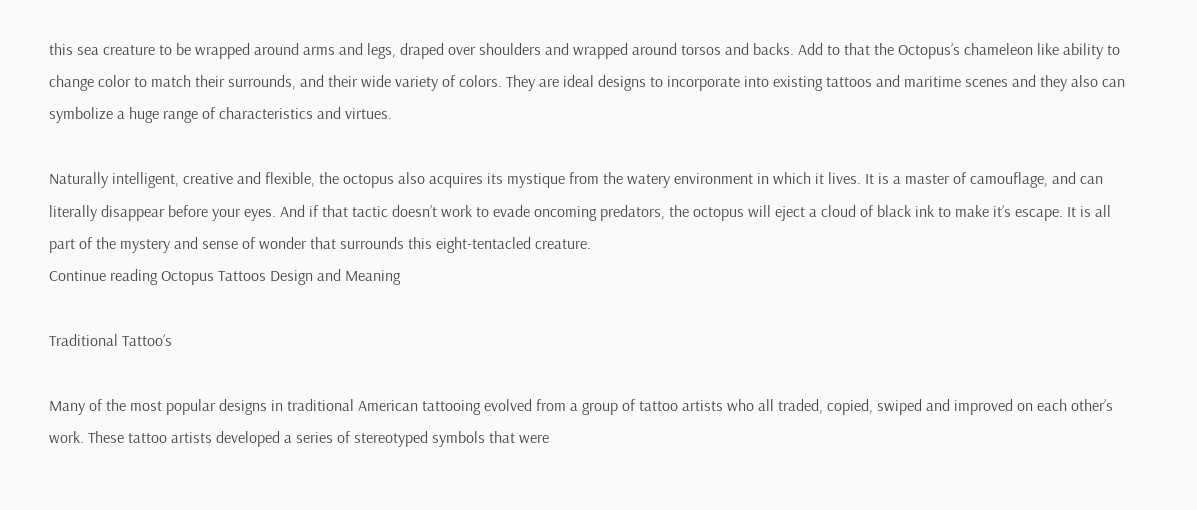this sea creature to be wrapped around arms and legs, draped over shoulders and wrapped around torsos and backs. Add to that the Octopus’s chameleon like ability to change color to match their surrounds, and their wide variety of colors. They are ideal designs to incorporate into existing tattoos and maritime scenes and they also can symbolize a huge range of characteristics and virtues.

Naturally intelligent, creative and flexible, the octopus also acquires its mystique from the watery environment in which it lives. It is a master of camouflage, and can literally disappear before your eyes. And if that tactic doesn’t work to evade oncoming predators, the octopus will eject a cloud of black ink to make it’s escape. It is all part of the mystery and sense of wonder that surrounds this eight-tentacled creature.
Continue reading Octopus Tattoos Design and Meaning

Traditional Tattoo’s

Many of the most popular designs in traditional American tattooing evolved from a group of tattoo artists who all traded, copied, swiped and improved on each other’s work. These tattoo artists developed a series of stereotyped symbols that were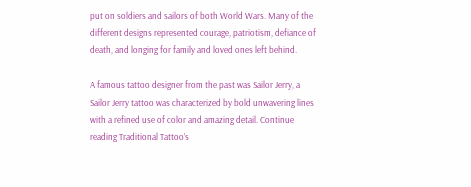put on soldiers and sailors of both World Wars. Many of the different designs represented courage, patriotism, defiance of death, and longing for family and loved ones left behind.

A famous tattoo designer from the past was Sailor Jerry, a Sailor Jerry tattoo was characterized by bold unwavering lines with a refined use of color and amazing detail. Continue reading Traditional Tattoo’s